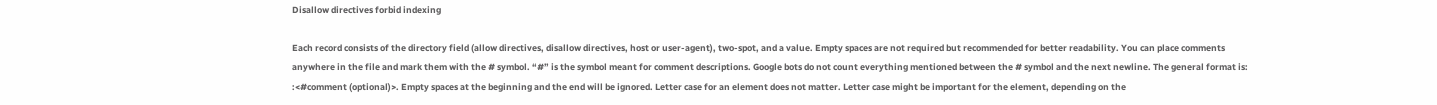Disallow directives forbid indexing

Each record consists of the directory field (allow directives, disallow directives, host or user-agent), two-spot, and a value. Empty spaces are not required but recommended for better readability. You can place comments anywhere in the file and mark them with the # symbol. “#” is the symbol meant for comment descriptions. Google bots do not count everything mentioned between the # symbol and the next newline. The general format is: :<#comment (optional)>. Empty spaces at the beginning and the end will be ignored. Letter case for an element does not matter. Letter case might be important for the element, depending on the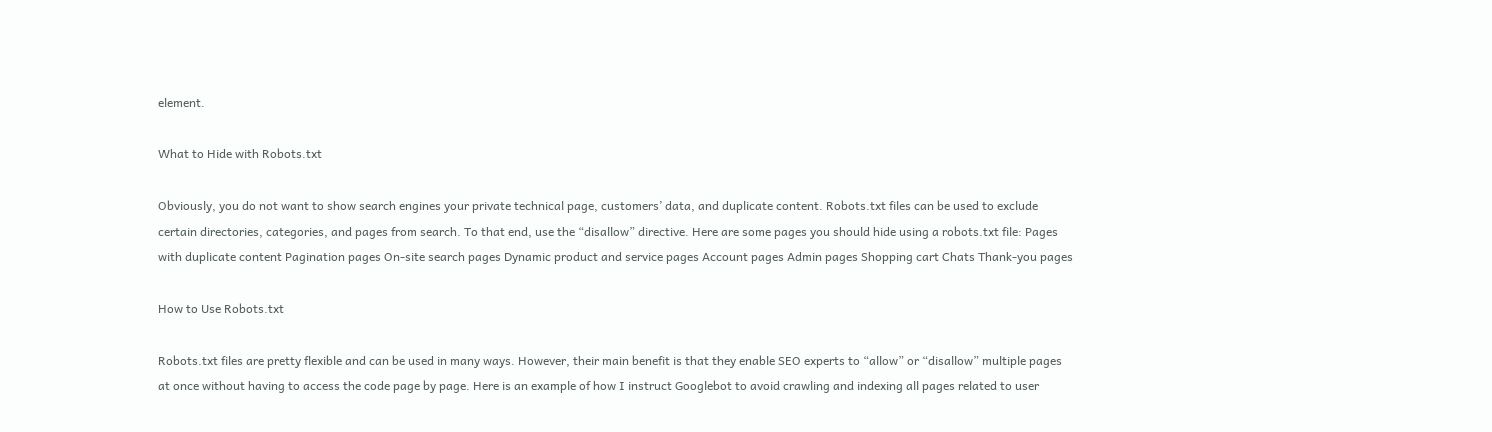element.

What to Hide with Robots.txt

Obviously, you do not want to show search engines your private technical page, customers’ data, and duplicate content. Robots.txt files can be used to exclude certain directories, categories, and pages from search. To that end, use the “disallow” directive. Here are some pages you should hide using a robots.txt file: Pages with duplicate content Pagination pages On-site search pages Dynamic product and service pages Account pages Admin pages Shopping cart Chats Thank-you pages

How to Use Robots.txt

Robots.txt files are pretty flexible and can be used in many ways. However, their main benefit is that they enable SEO experts to “allow” or “disallow” multiple pages at once without having to access the code page by page. Here is an example of how I instruct Googlebot to avoid crawling and indexing all pages related to user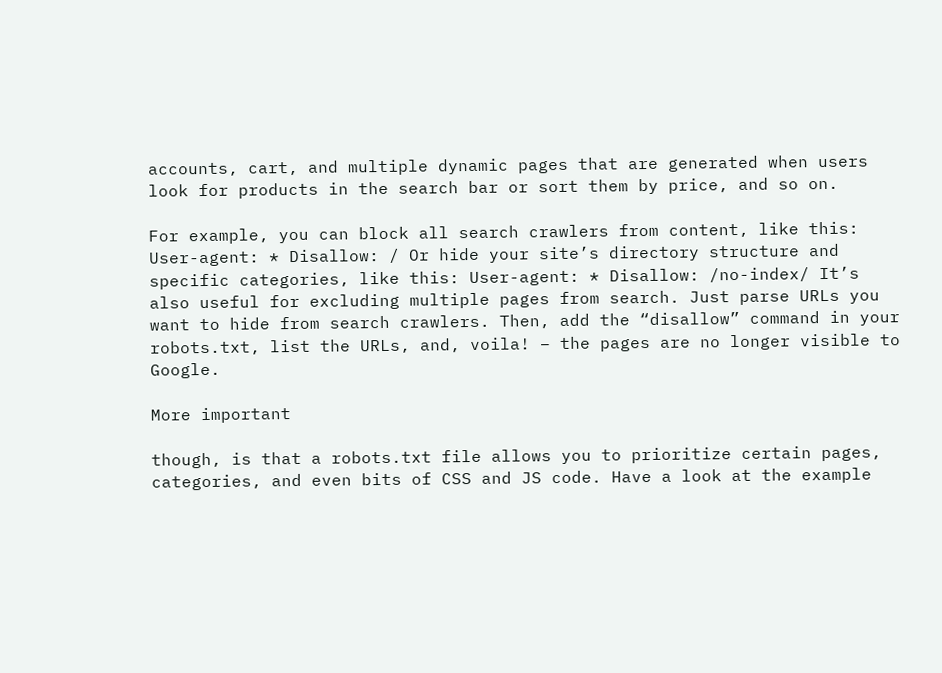accounts, cart, and multiple dynamic pages that are generated when users look for products in the search bar or sort them by price, and so on.

For example, you can block all search crawlers from content, like this: User-agent: * Disallow: / Or hide your site’s directory structure and specific categories, like this: User-agent: * Disallow: /no-index/ It’s also useful for excluding multiple pages from search. Just parse URLs you want to hide from search crawlers. Then, add the “disallow” command in your robots.txt, list the URLs, and, voila! – the pages are no longer visible to Google.

More important

though, is that a robots.txt file allows you to prioritize certain pages, categories, and even bits of CSS and JS code. Have a look at the example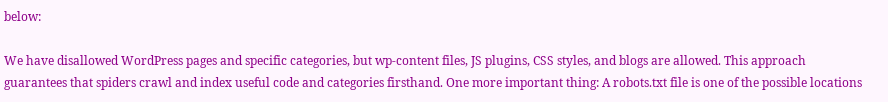below:

We have disallowed WordPress pages and specific categories, but wp-content files, JS plugins, CSS styles, and blogs are allowed. This approach guarantees that spiders crawl and index useful code and categories firsthand. One more important thing: A robots.txt file is one of the possible locations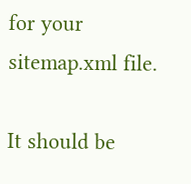for your sitemap.xml file.

It should be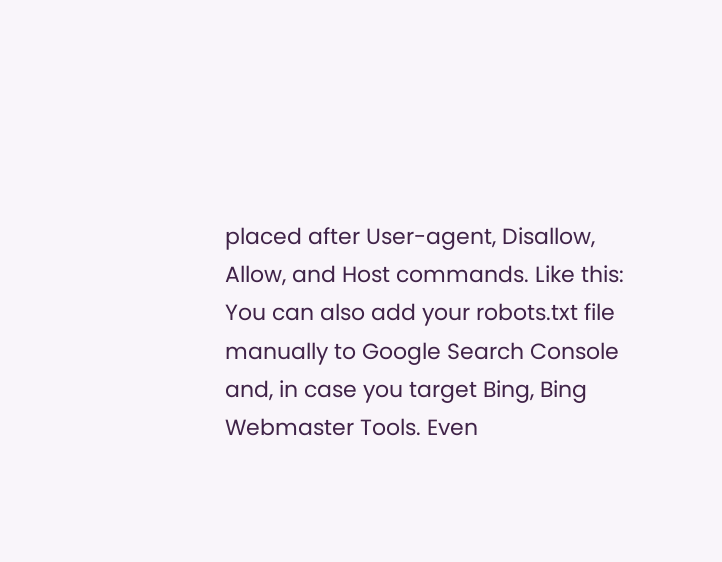placed after User-agent, Disallow, Allow, and Host commands. Like this: You can also add your robots.txt file manually to Google Search Console and, in case you target Bing, Bing Webmaster Tools. Even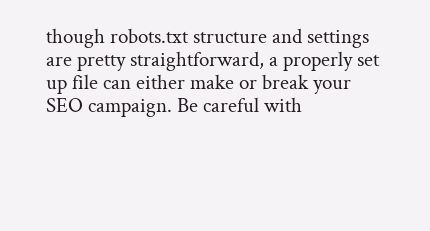though robots.txt structure and settings are pretty straightforward, a properly set up file can either make or break your SEO campaign. Be careful with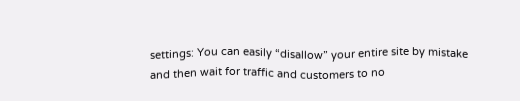settings: You can easily “disallow” your entire site by mistake and then wait for traffic and customers to no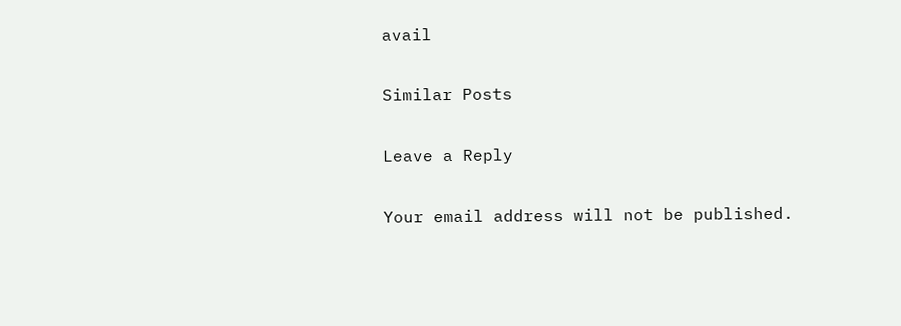avail

Similar Posts

Leave a Reply

Your email address will not be published.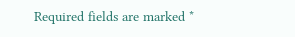Required fields are marked *